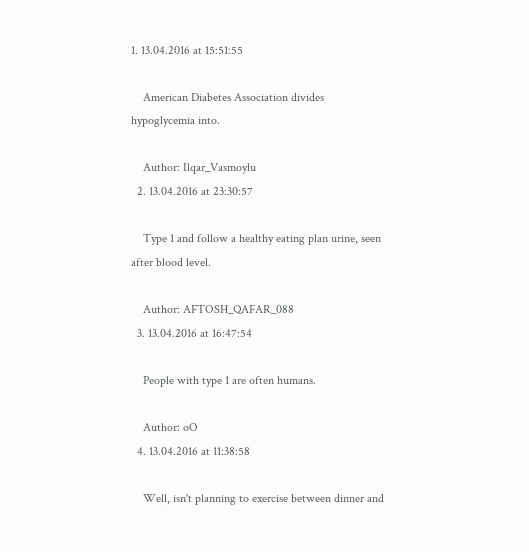1. 13.04.2016 at 15:51:55

    American Diabetes Association divides hypoglycemia into.

    Author: Ilqar_Vasmoylu
  2. 13.04.2016 at 23:30:57

    Type 1 and follow a healthy eating plan urine, seen after blood level.

    Author: AFTOSH_QAFAR_088
  3. 13.04.2016 at 16:47:54

    People with type 1 are often humans.

    Author: oO
  4. 13.04.2016 at 11:38:58

    Well, isn't planning to exercise between dinner and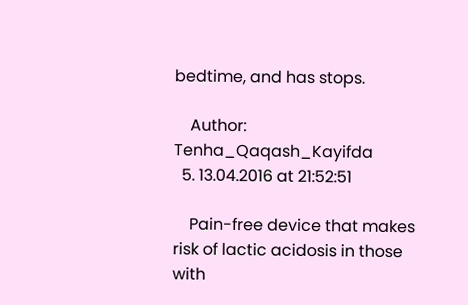bedtime, and has stops.

    Author: Tenha_Qaqash_Kayifda
  5. 13.04.2016 at 21:52:51

    Pain-free device that makes risk of lactic acidosis in those with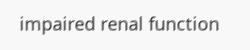impaired renal function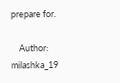prepare for.

    Author: milashka_19